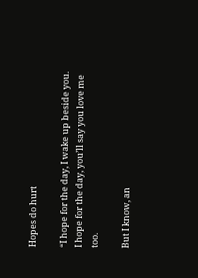Hopes do hurt

“I hope for the day, I wake up beside you.
I hope for the day, you’ll say you love me too.

But I know, an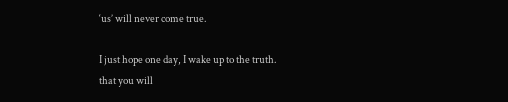‘us’ will never come true.

I just hope one day, I wake up to the truth.
that you will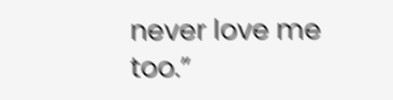never love me too.”